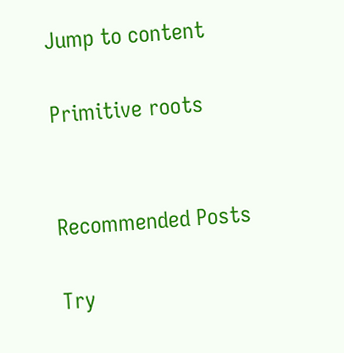Jump to content

Primitive roots


Recommended Posts

Try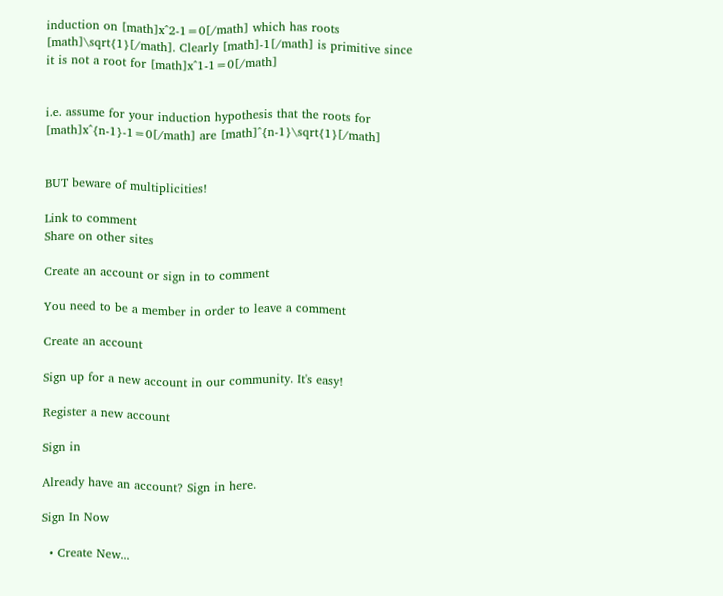induction on [math]x^2-1=0[/math] which has roots [math]\sqrt{1}[/math]. Clearly [math]-1[/math] is primitive since it is not a root for [math]x^1-1=0[/math]


i.e. assume for your induction hypothesis that the roots for [math]x^{n-1}-1=0[/math] are [math]^{n-1}\sqrt{1}[/math]


BUT beware of multiplicities!

Link to comment
Share on other sites

Create an account or sign in to comment

You need to be a member in order to leave a comment

Create an account

Sign up for a new account in our community. It's easy!

Register a new account

Sign in

Already have an account? Sign in here.

Sign In Now

  • Create New...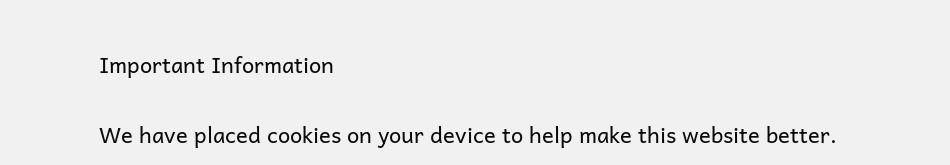Important Information

We have placed cookies on your device to help make this website better.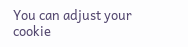You can adjust your cookie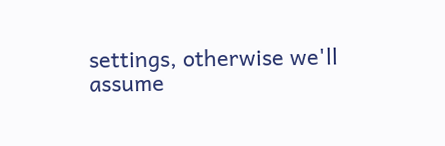settings, otherwise we'll assume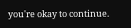you're okay to continue.